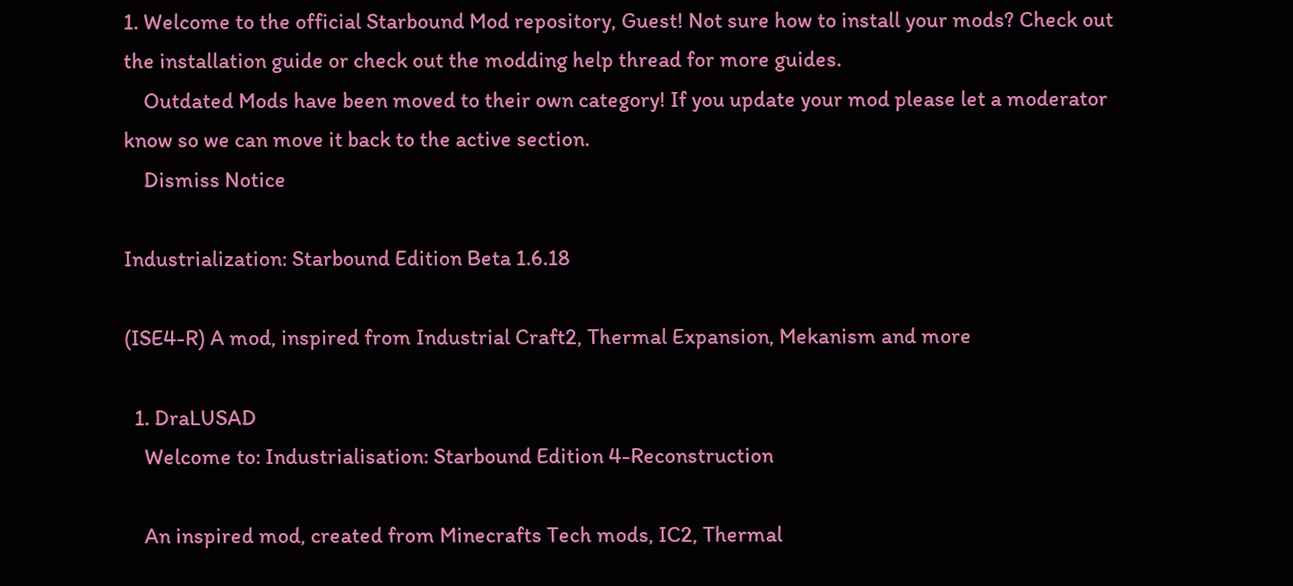1. Welcome to the official Starbound Mod repository, Guest! Not sure how to install your mods? Check out the installation guide or check out the modding help thread for more guides.
    Outdated Mods have been moved to their own category! If you update your mod please let a moderator know so we can move it back to the active section.
    Dismiss Notice

Industrialization: Starbound Edition Beta 1.6.18

(ISE4-R) A mod, inspired from Industrial Craft2, Thermal Expansion, Mekanism and more

  1. DraLUSAD
    Welcome to: Industrialisation: Starbound Edition 4-Reconstruction

    An inspired mod, created from Minecrafts Tech mods, IC2, Thermal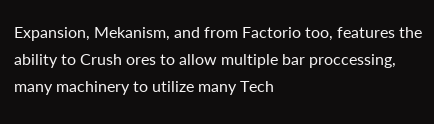Expansion, Mekanism, and from Factorio too, features the ability to Crush ores to allow multiple bar proccessing, many machinery to utilize many Tech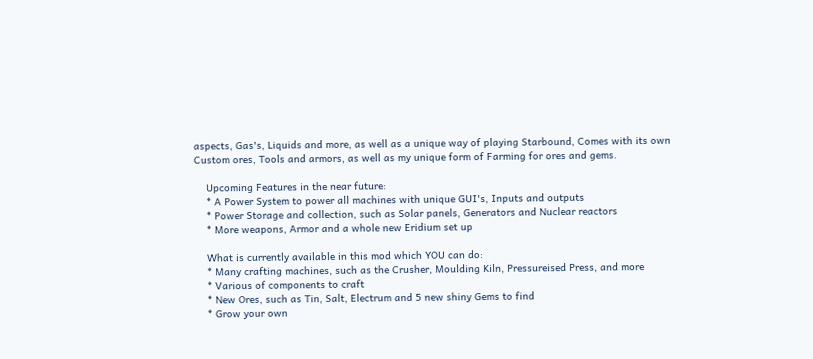aspects, Gas's, Liquids and more, as well as a unique way of playing Starbound, Comes with its own Custom ores, Tools and armors, as well as my unique form of Farming for ores and gems.

    Upcoming Features in the near future:
    * A Power System to power all machines with unique GUI's, Inputs and outputs
    * Power Storage and collection, such as Solar panels, Generators and Nuclear reactors
    * More weapons, Armor and a whole new Eridium set up

    What is currently available in this mod which YOU can do:
    * Many crafting machines, such as the Crusher, Moulding Kiln, Pressureised Press, and more
    * Various of components to craft
    * New Ores, such as Tin, Salt, Electrum and 5 new shiny Gems to find
    * Grow your own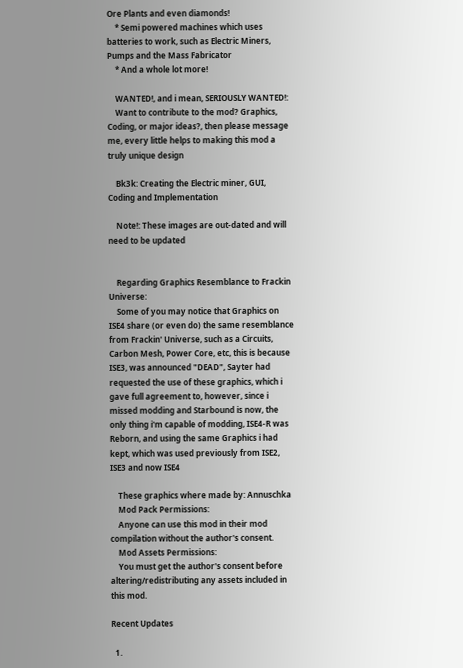Ore Plants and even diamonds!
    * Semi powered machines which uses batteries to work, such as Electric Miners, Pumps and the Mass Fabricator
    * And a whole lot more!

    WANTED!, and i mean, SERIOUSLY WANTED!:
    Want to contribute to the mod? Graphics, Coding, or major ideas?, then please message me, every little helps to making this mod a truly unique design

    Bk3k: Creating the Electric miner, GUI, Coding and Implementation

    Note!: These images are out-dated and will need to be updated


    Regarding Graphics Resemblance to Frackin Universe:
    Some of you may notice that Graphics on ISE4 share (or even do) the same resemblance from Frackin' Universe, such as a Circuits, Carbon Mesh, Power Core, etc, this is because ISE3, was announced "DEAD", Sayter had requested the use of these graphics, which i gave full agreement to, however, since i missed modding and Starbound is now, the only thing i'm capable of modding, ISE4-R was Reborn, and using the same Graphics i had kept, which was used previously from ISE2, ISE3 and now ISE4

    These graphics where made by: Annuschka
    Mod Pack Permissions:
    Anyone can use this mod in their mod compilation without the author's consent.
    Mod Assets Permissions:
    You must get the author's consent before altering/redistributing any assets included in this mod.

Recent Updates

  1.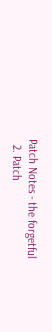Patch Notes - the forgetful
  2. Patch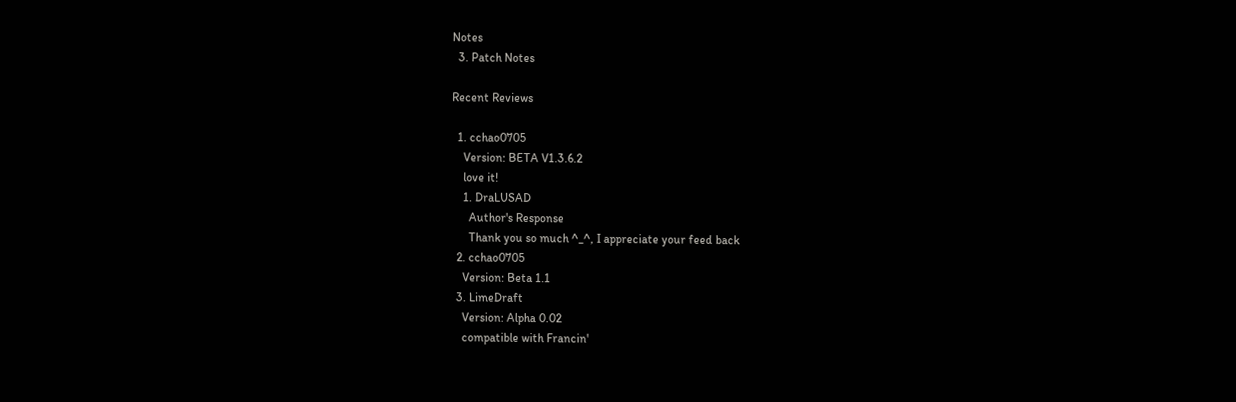Notes
  3. Patch Notes

Recent Reviews

  1. cchao0705
    Version: BETA V1.3.6.2
    love it!
    1. DraLUSAD
      Author's Response
      Thank you so much ^_^, I appreciate your feed back
  2. cchao0705
    Version: Beta 1.1
  3. LimeDraft
    Version: Alpha 0.02
    compatible with Francin'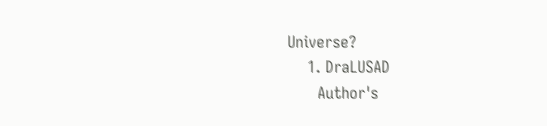Universe?
    1. DraLUSAD
      Author's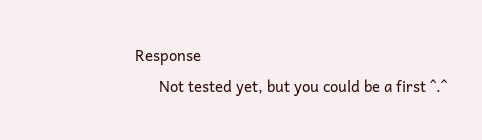Response
      Not tested yet, but you could be a first ^.^